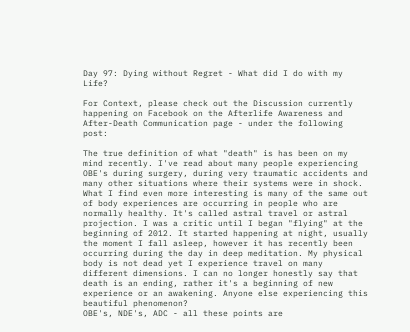Day 97: Dying without Regret - What did I do with my Life?

For Context, please check out the Discussion currently happening on Facebook on the Afterlife Awareness and After-Death Communication page - under the following post:

The true definition of what "death" is has been on my mind recently. I've read about many people experiencing OBE's during surgery, during very traumatic accidents and many other situations where their systems were in shock. What I find even more interesting is many of the same out of body experiences are occurring in people who are normally healthy. It's called astral travel or astral projection. I was a critic until I began "flying" at the beginning of 2012. It started happening at night, usually the moment I fall asleep, however it has recently been occurring during the day in deep meditation. My physical body is not dead yet I experience travel on many different dimensions. I can no longer honestly say that death is an ending, rather it's a beginning of new experience or an awakening. Anyone else experiencing this beautiful phenomenon?
OBE's, NDE's, ADC - all these points are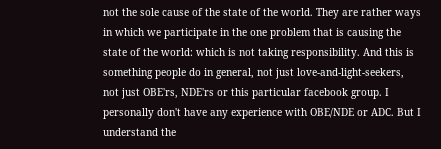not the sole cause of the state of the world. They are rather ways in which we participate in the one problem that is causing the state of the world: which is not taking responsibility. And this is something people do in general, not just love-and-light-seekers, not just OBE'rs, NDE'rs or this particular facebook group. I personally don't have any experience with OBE/NDE or ADC. But I understand the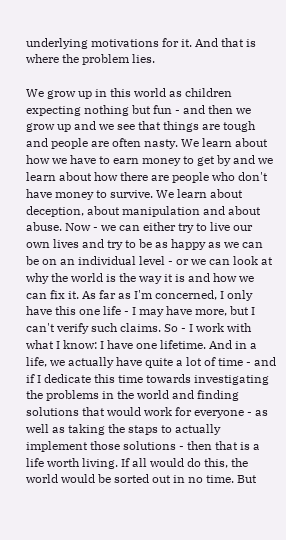underlying motivations for it. And that is where the problem lies.

We grow up in this world as children expecting nothing but fun - and then we grow up and we see that things are tough and people are often nasty. We learn about how we have to earn money to get by and we learn about how there are people who don't have money to survive. We learn about deception, about manipulation and about abuse. Now - we can either try to live our own lives and try to be as happy as we can be on an individual level - or we can look at why the world is the way it is and how we can fix it. As far as I'm concerned, I only have this one life - I may have more, but I can't verify such claims. So - I work with what I know: I have one lifetime. And in a life, we actually have quite a lot of time - and if I dedicate this time towards investigating the problems in the world and finding solutions that would work for everyone - as well as taking the staps to actually implement those solutions - then that is a life worth living. If all would do this, the world would be sorted out in no time. But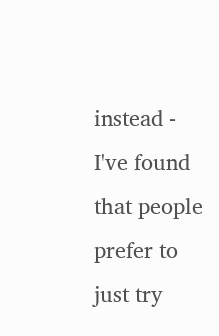instead - I've found that people prefer to just try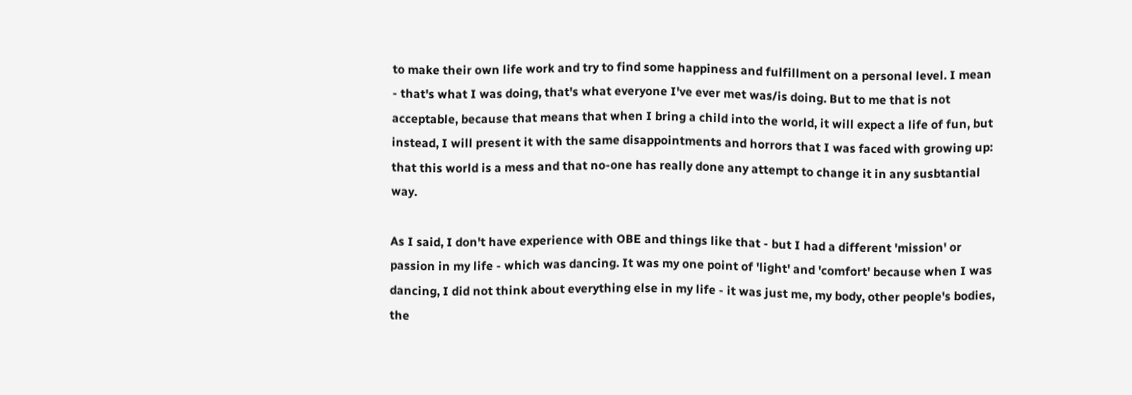to make their own life work and try to find some happiness and fulfillment on a personal level. I mean - that's what I was doing, that's what everyone I've ever met was/is doing. But to me that is not acceptable, because that means that when I bring a child into the world, it will expect a life of fun, but instead, I will present it with the same disappointments and horrors that I was faced with growing up: that this world is a mess and that no-one has really done any attempt to change it in any susbtantial way.

As I said, I don't have experience with OBE and things like that - but I had a different 'mission' or passion in my life - which was dancing. It was my one point of 'light' and 'comfort' because when I was dancing, I did not think about everything else in my life - it was just me, my body, other people's bodies, the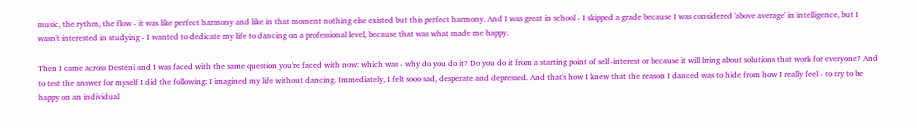music, the rythm, the flow - it was like perfect harmony and like in that moment nothing else existed but this perfect harmony. And I was great in school - I skipped a grade because I was considered 'above average' in intelligence, but I wasn't interested in studying - I wanted to dedicate my life to dancing on a professional level, because that was what made me happy.

Then I came across Desteni and I was faced with the same question you're faced with now: which was - why do you do it? Do you do it from a starting point of self-interest or because it will bring about solutions that work for everyone? And to test the answer for myself I did the following: I imagined my life without dancing. Immediately, I felt sooo sad, desperate and depressed. And that's how I knew that the reason I danced was to hide from how I really feel - to try to be happy on an individual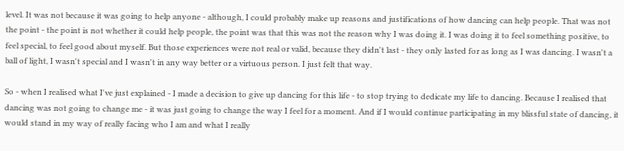level. It was not because it was going to help anyone - although, I could probably make up reasons and justifications of how dancing can help people. That was not the point - the point is not whether it could help people, the point was that this was not the reason why I was doing it. I was doing it to feel something positive, to feel special, to feel good about myself. But those experiences were not real or valid, because they didn't last - they only lasted for as long as I was dancing. I wasn't a ball of light, I wasn't special and I wasn't in any way better or a virtuous person. I just felt that way.

So - when I realised what I've just explained - I made a decision to give up dancing for this life - to stop trying to dedicate my life to dancing. Because I realised that dancing was not going to change me - it was just going to change the way I feel for a moment. And if I would continue participating in my blissful state of dancing, it would stand in my way of really facing who I am and what I really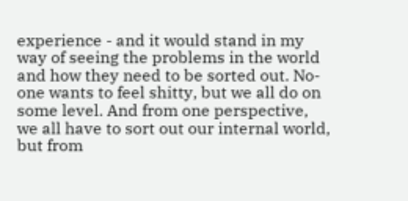experience - and it would stand in my way of seeing the problems in the world and how they need to be sorted out. No-one wants to feel shitty, but we all do on some level. And from one perspective, we all have to sort out our internal world, but from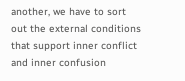another, we have to sort out the external conditions that support inner conflict and inner confusion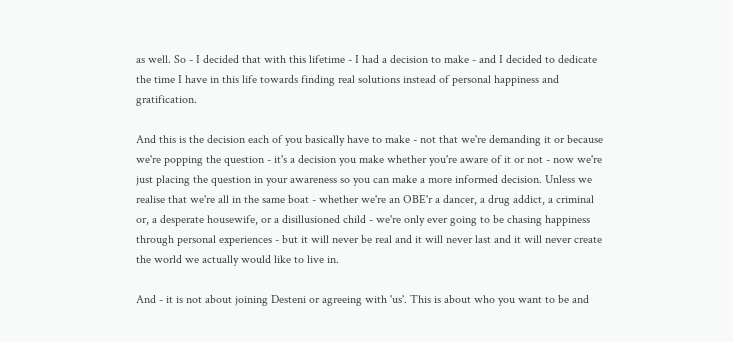as well. So - I decided that with this lifetime - I had a decision to make - and I decided to dedicate the time I have in this life towards finding real solutions instead of personal happiness and gratification.

And this is the decision each of you basically have to make - not that we're demanding it or because we're popping the question - it's a decision you make whether you're aware of it or not - now we're just placing the question in your awareness so you can make a more informed decision. Unless we realise that we're all in the same boat - whether we're an OBE'r a dancer, a drug addict, a criminal or, a desperate housewife, or a disillusioned child - we're only ever going to be chasing happiness through personal experiences - but it will never be real and it will never last and it will never create the world we actually would like to live in.

And - it is not about joining Desteni or agreeing with 'us'. This is about who you want to be and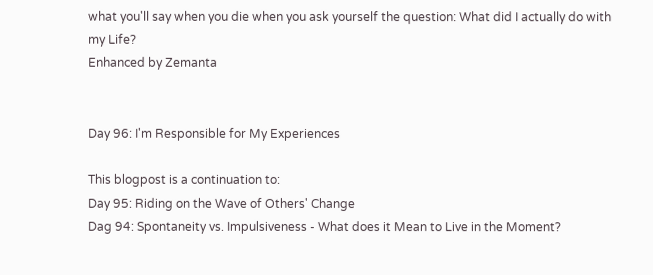what you'll say when you die when you ask yourself the question: What did I actually do with my Life?
Enhanced by Zemanta


Day 96: I'm Responsible for My Experiences

This blogpost is a continuation to:
Day 95: Riding on the Wave of Others' Change
Dag 94: Spontaneity vs. Impulsiveness - What does it Mean to Live in the Moment?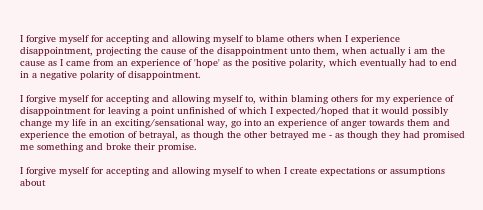I forgive myself for accepting and allowing myself to blame others when I experience disappointment, projecting the cause of the disappointment unto them, when actually i am the cause as I came from an experience of 'hope' as the positive polarity, which eventually had to end in a negative polarity of disappointment.

I forgive myself for accepting and allowing myself to, within blaming others for my experience of disappointment for leaving a point unfinished of which I expected/hoped that it would possibly change my life in an exciting/sensational way, go into an experience of anger towards them and experience the emotion of betrayal, as though the other betrayed me - as though they had promised me something and broke their promise.

I forgive myself for accepting and allowing myself to when I create expectations or assumptions about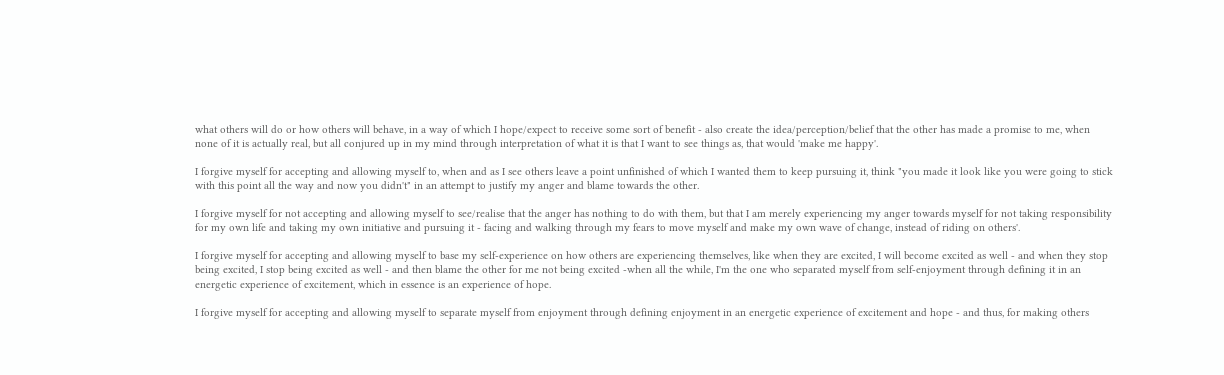what others will do or how others will behave, in a way of which I hope/expect to receive some sort of benefit - also create the idea/perception/belief that the other has made a promise to me, when none of it is actually real, but all conjured up in my mind through interpretation of what it is that I want to see things as, that would 'make me happy'.

I forgive myself for accepting and allowing myself to, when and as I see others leave a point unfinished of which I wanted them to keep pursuing it, think "you made it look like you were going to stick with this point all the way and now you didn't" in an attempt to justify my anger and blame towards the other.

I forgive myself for not accepting and allowing myself to see/realise that the anger has nothing to do with them, but that I am merely experiencing my anger towards myself for not taking responsibility for my own life and taking my own initiative and pursuing it - facing and walking through my fears to move myself and make my own wave of change, instead of riding on others'.

I forgive myself for accepting and allowing myself to base my self-experience on how others are experiencing themselves, like when they are excited, I will become excited as well - and when they stop being excited, I stop being excited as well - and then blame the other for me not being excited -when all the while, I'm the one who separated myself from self-enjoyment through defining it in an energetic experience of excitement, which in essence is an experience of hope.

I forgive myself for accepting and allowing myself to separate myself from enjoyment through defining enjoyment in an energetic experience of excitement and hope - and thus, for making others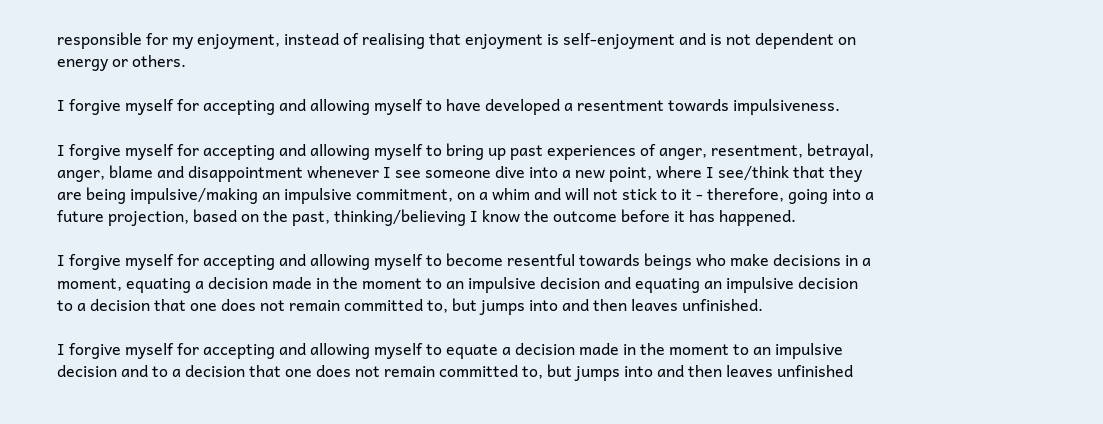responsible for my enjoyment, instead of realising that enjoyment is self-enjoyment and is not dependent on energy or others.

I forgive myself for accepting and allowing myself to have developed a resentment towards impulsiveness.

I forgive myself for accepting and allowing myself to bring up past experiences of anger, resentment, betrayal, anger, blame and disappointment whenever I see someone dive into a new point, where I see/think that they are being impulsive/making an impulsive commitment, on a whim and will not stick to it - therefore, going into a future projection, based on the past, thinking/believing I know the outcome before it has happened.

I forgive myself for accepting and allowing myself to become resentful towards beings who make decisions in a moment, equating a decision made in the moment to an impulsive decision and equating an impulsive decision to a decision that one does not remain committed to, but jumps into and then leaves unfinished.

I forgive myself for accepting and allowing myself to equate a decision made in the moment to an impulsive decision and to a decision that one does not remain committed to, but jumps into and then leaves unfinished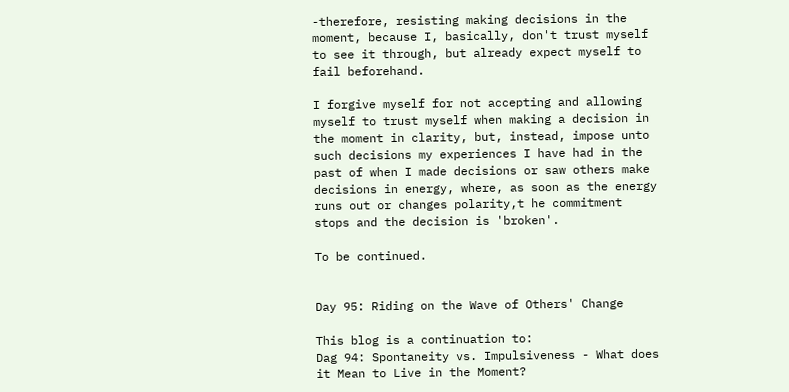-therefore, resisting making decisions in the moment, because I, basically, don't trust myself to see it through, but already expect myself to fail beforehand.

I forgive myself for not accepting and allowing myself to trust myself when making a decision in the moment in clarity, but, instead, impose unto such decisions my experiences I have had in the past of when I made decisions or saw others make decisions in energy, where, as soon as the energy runs out or changes polarity,t he commitment stops and the decision is 'broken'.

To be continued.


Day 95: Riding on the Wave of Others' Change

This blog is a continuation to:
Dag 94: Spontaneity vs. Impulsiveness - What does it Mean to Live in the Moment?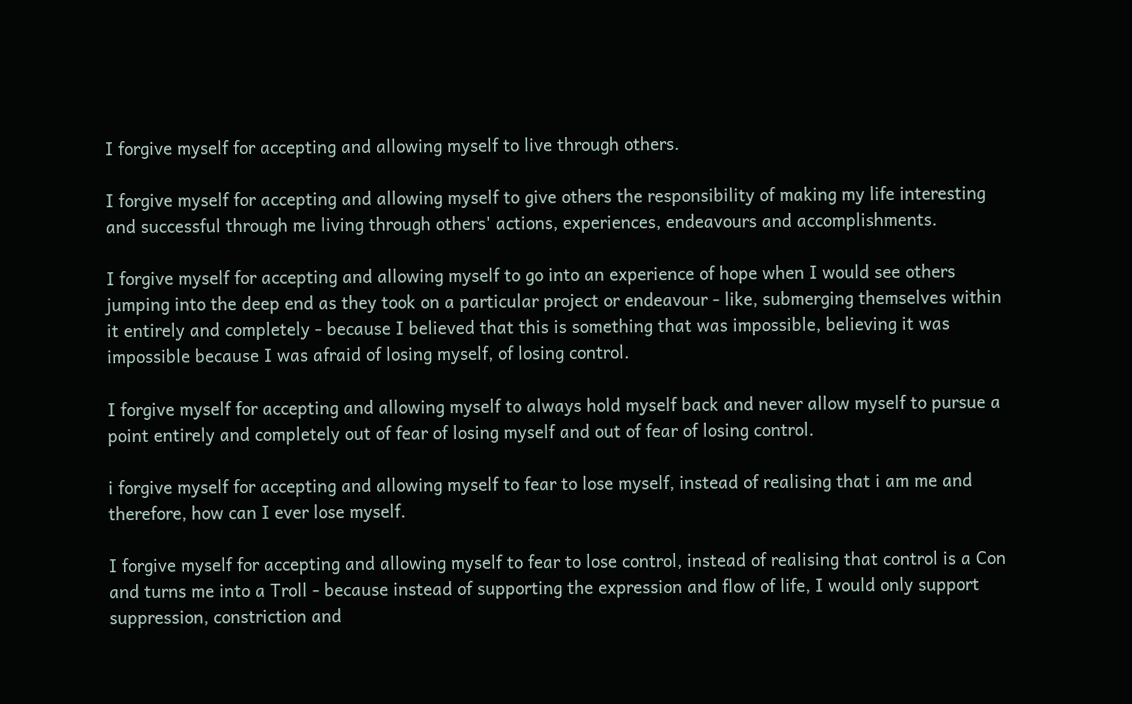I forgive myself for accepting and allowing myself to live through others.

I forgive myself for accepting and allowing myself to give others the responsibility of making my life interesting and successful through me living through others' actions, experiences, endeavours and accomplishments.

I forgive myself for accepting and allowing myself to go into an experience of hope when I would see others jumping into the deep end as they took on a particular project or endeavour - like, submerging themselves within it entirely and completely - because I believed that this is something that was impossible, believing it was impossible because I was afraid of losing myself, of losing control.

I forgive myself for accepting and allowing myself to always hold myself back and never allow myself to pursue a point entirely and completely out of fear of losing myself and out of fear of losing control.

i forgive myself for accepting and allowing myself to fear to lose myself, instead of realising that i am me and therefore, how can I ever lose myself.

I forgive myself for accepting and allowing myself to fear to lose control, instead of realising that control is a Con and turns me into a Troll - because instead of supporting the expression and flow of life, I would only support suppression, constriction and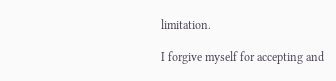limitation.

I forgive myself for accepting and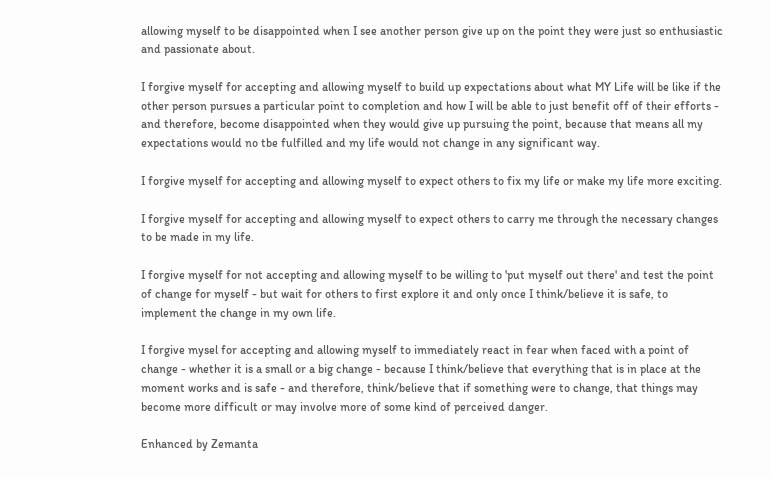allowing myself to be disappointed when I see another person give up on the point they were just so enthusiastic and passionate about.

I forgive myself for accepting and allowing myself to build up expectations about what MY Life will be like if the other person pursues a particular point to completion and how I will be able to just benefit off of their efforts - and therefore, become disappointed when they would give up pursuing the point, because that means all my expectations would no tbe fulfilled and my life would not change in any significant way.

I forgive myself for accepting and allowing myself to expect others to fix my life or make my life more exciting.

I forgive myself for accepting and allowing myself to expect others to carry me through the necessary changes to be made in my life.

I forgive myself for not accepting and allowing myself to be willing to 'put myself out there' and test the point of change for myself - but wait for others to first explore it and only once I think/believe it is safe, to implement the change in my own life.

I forgive mysel for accepting and allowing myself to immediately react in fear when faced with a point of change - whether it is a small or a big change - because I think/believe that everything that is in place at the moment works and is safe - and therefore, think/believe that if something were to change, that things may become more difficult or may involve more of some kind of perceived danger.

Enhanced by Zemanta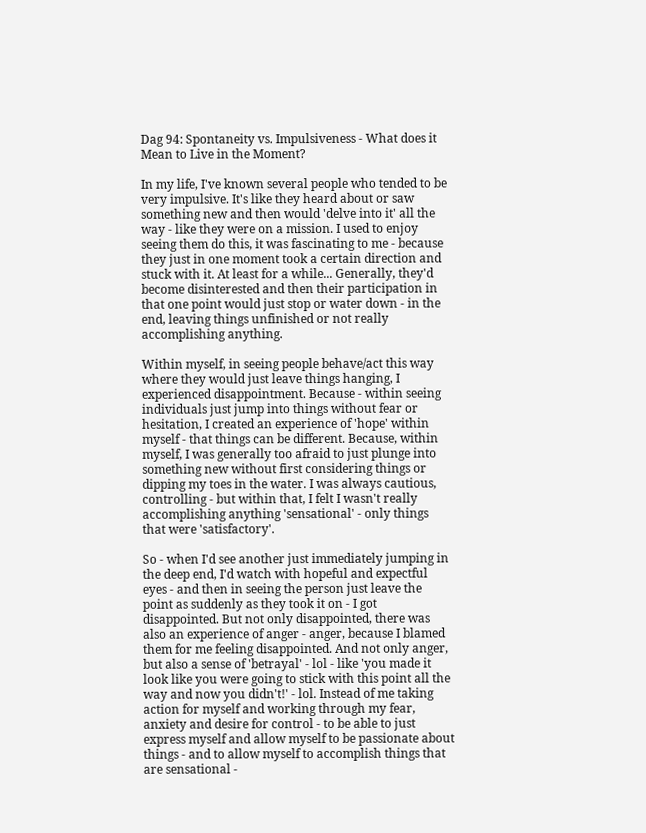Dag 94: Spontaneity vs. Impulsiveness - What does it Mean to Live in the Moment?

In my life, I've known several people who tended to be very impulsive. It's like they heard about or saw something new and then would 'delve into it' all the way - like they were on a mission. I used to enjoy seeing them do this, it was fascinating to me - because they just in one moment took a certain direction and stuck with it. At least for a while... Generally, they'd become disinterested and then their participation in that one point would just stop or water down - in the end, leaving things unfinished or not really accomplishing anything.

Within myself, in seeing people behave/act this way where they would just leave things hanging, I experienced disappointment. Because - within seeing individuals just jump into things without fear or hesitation, I created an experience of 'hope' within myself - that things can be different. Because, within myself, I was generally too afraid to just plunge into something new without first considering things or dipping my toes in the water. I was always cautious, controlling - but within that, I felt I wasn't really accomplishing anything 'sensational' - only things that were 'satisfactory'.

So - when I'd see another just immediately jumping in the deep end, I'd watch with hopeful and expectful eyes - and then in seeing the person just leave the point as suddenly as they took it on - I got disappointed. But not only disappointed, there was also an experience of anger - anger, because I blamed them for me feeling disappointed. And not only anger, but also a sense of 'betrayal' - lol - like 'you made it look like you were going to stick with this point all the way and now you didn't!' - lol. Instead of me taking action for myself and working through my fear, anxiety and desire for control - to be able to just express myself and allow myself to be passionate about things - and to allow myself to accomplish things that are sensational -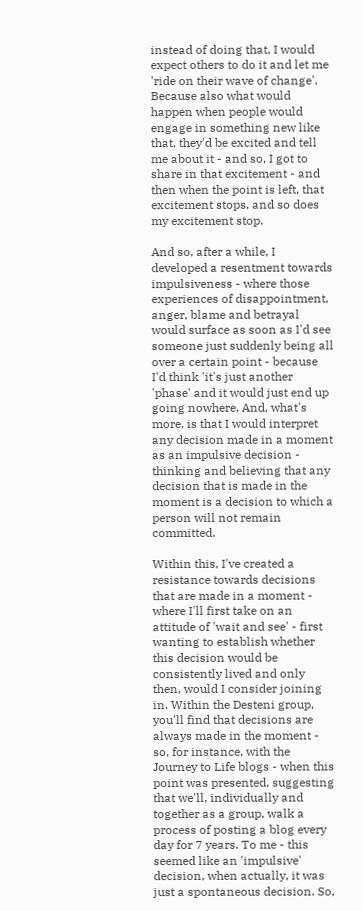instead of doing that, I would expect others to do it and let me 'ride on their wave of change'. Because also what would happen when people would engage in something new like that, they'd be excited and tell me about it - and so, I got to share in that excitement - and then when the point is left, that excitement stops, and so does my excitement stop.

And so, after a while, I developed a resentment towards impulsiveness - where those experiences of disappointment, anger, blame and betrayal would surface as soon as I'd see someone just suddenly being all over a certain point - because I'd think 'it's just another 'phase' and it would just end up going nowhere. And, what's more, is that I would interpret any decision made in a moment as an impulsive decision - thinking and believing that any decision that is made in the moment is a decision to which a person will not remain committed.

Within this, I've created a resistance towards decisions that are made in a moment - where I'll first take on an attitude of 'wait and see' - first wanting to establish whether this decision would be consistently lived and only then, would I consider joining in. Within the Desteni group, you'll find that decisions are always made in the moment - so, for instance, with the Journey to Life blogs - when this point was presented, suggesting that we'll, individually and together as a group, walk a process of posting a blog every day for 7 years. To me - this seemed like an 'impulsive' decision, when actually, it was just a spontaneous decision. So,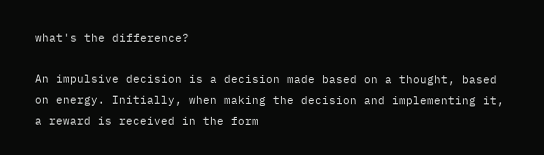what's the difference?

An impulsive decision is a decision made based on a thought, based on energy. Initially, when making the decision and implementing it, a reward is received in the form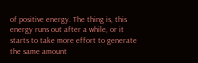of positive energy. The thing is, this energy runs out after a while, or it starts to take more effort to generate the same amount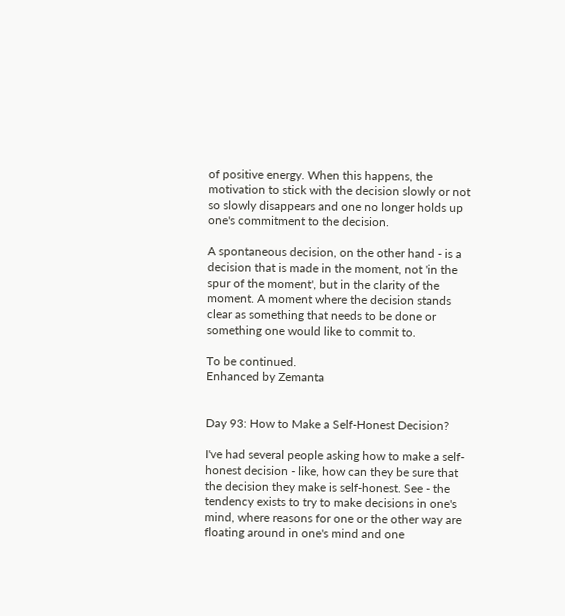of positive energy. When this happens, the motivation to stick with the decision slowly or not so slowly disappears and one no longer holds up one's commitment to the decision.

A spontaneous decision, on the other hand - is a decision that is made in the moment, not 'in the spur of the moment', but in the clarity of the moment. A moment where the decision stands clear as something that needs to be done or something one would like to commit to.

To be continued.
Enhanced by Zemanta


Day 93: How to Make a Self-Honest Decision?

I've had several people asking how to make a self-honest decision - like, how can they be sure that the decision they make is self-honest. See - the tendency exists to try to make decisions in one's mind, where reasons for one or the other way are floating around in one's mind and one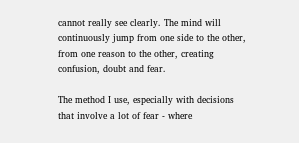cannot really see clearly. The mind will continuously jump from one side to the other, from one reason to the other, creating confusion, doubt and fear.

The method I use, especially with decisions that involve a lot of fear - where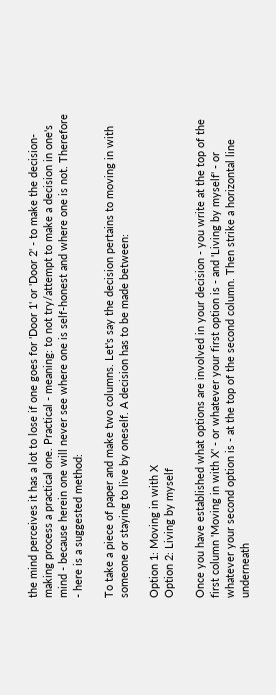the mind perceives it has a lot to lose if one goes for 'Door 1' or 'Door 2' - to make the decision-making process a practical one. Practical - meaning: to not try/attempt to make a decision in one's mind - because herein one will never see where one is self-honest and where one is not. Therefore - here is a suggested method:

To take a piece of paper and make two columns. Let's say the decision pertains to moving in with someone or staying to live by oneself. A decision has to be made between:

Option 1: Moving in with X
Option 2: Living by myself

Once you have established what options are involved in your decision - you write at the top of the first column 'Moving in with X' - or whatever your first option is - and 'Living by myself' - or whatever your second option is - at the top of the second column. Then strike a horizontal line underneath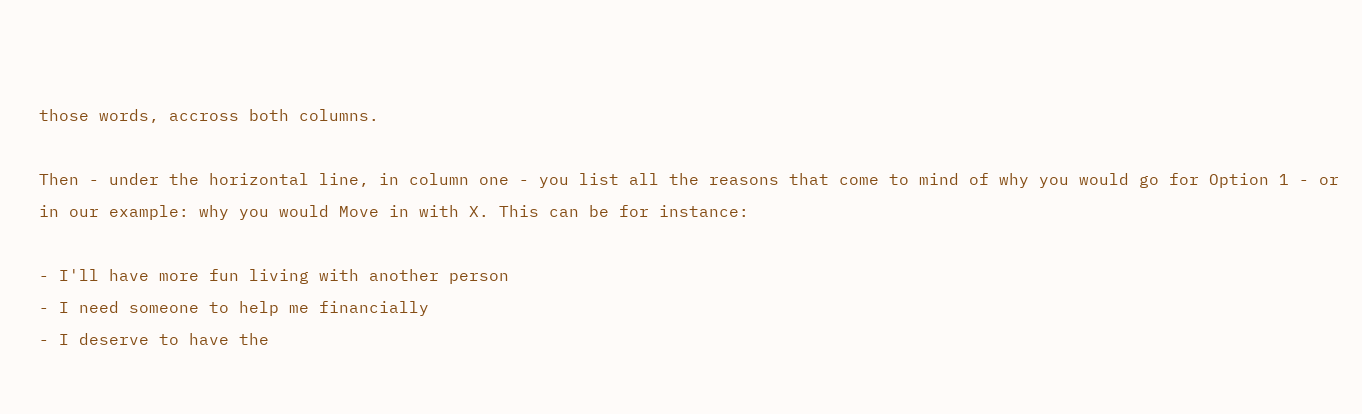those words, accross both columns.

Then - under the horizontal line, in column one - you list all the reasons that come to mind of why you would go for Option 1 - or in our example: why you would Move in with X. This can be for instance:

- I'll have more fun living with another person
- I need someone to help me financially
- I deserve to have the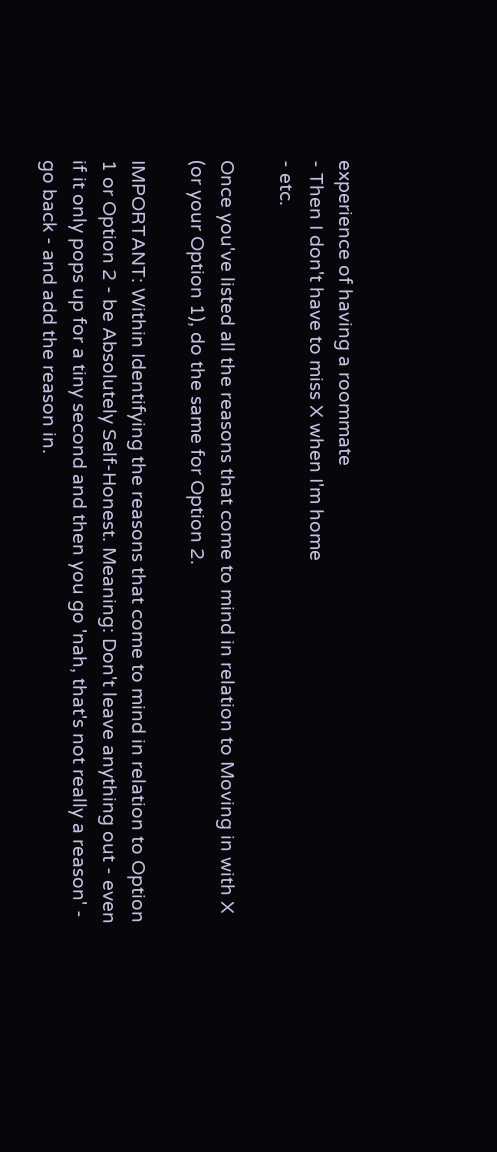experience of having a roommate
- Then I don't have to miss X when I'm home
- etc.

Once you've listed all the reasons that come to mind in relation to Moving in with X (or your Option 1), do the same for Option 2.

IMPORTANT: Within Identifying the reasons that come to mind in relation to Option 1 or Option 2 - be Absolutely Self-Honest. Meaning: Don't leave anything out - even if it only pops up for a tiny second and then you go 'nah, that's not really a reason' - go back - and add the reason in.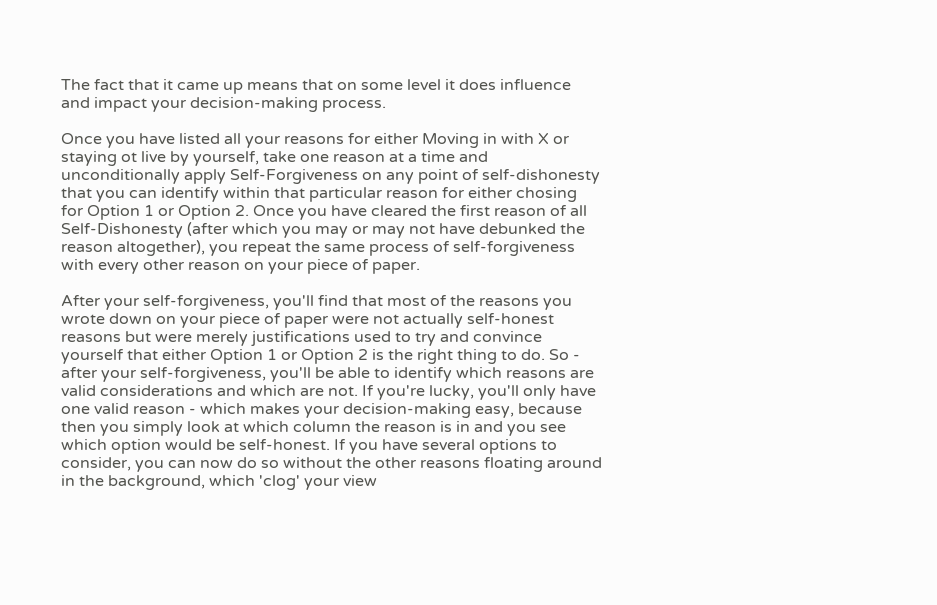The fact that it came up means that on some level it does influence and impact your decision-making process.

Once you have listed all your reasons for either Moving in with X or staying ot live by yourself, take one reason at a time and unconditionally apply Self-Forgiveness on any point of self-dishonesty that you can identify within that particular reason for either chosing for Option 1 or Option 2. Once you have cleared the first reason of all Self-Dishonesty (after which you may or may not have debunked the reason altogether), you repeat the same process of self-forgiveness with every other reason on your piece of paper.

After your self-forgiveness, you'll find that most of the reasons you wrote down on your piece of paper were not actually self-honest reasons but were merely justifications used to try and convince yourself that either Option 1 or Option 2 is the right thing to do. So - after your self-forgiveness, you'll be able to identify which reasons are valid considerations and which are not. If you're lucky, you'll only have one valid reason - which makes your decision-making easy, because then you simply look at which column the reason is in and you see which option would be self-honest. If you have several options to consider, you can now do so without the other reasons floating around in the background, which 'clog' your view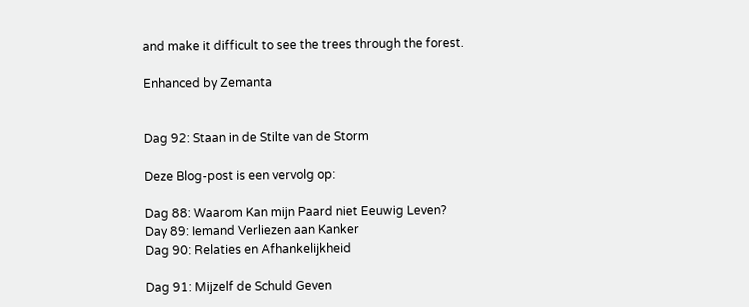and make it difficult to see the trees through the forest.

Enhanced by Zemanta


Dag 92: Staan in de Stilte van de Storm

Deze Blog-post is een vervolg op:

Dag 88: Waarom Kan mijn Paard niet Eeuwig Leven?
Day 89: Iemand Verliezen aan Kanker
Dag 90: Relaties en Afhankelijkheid

Dag 91: Mijzelf de Schuld Geven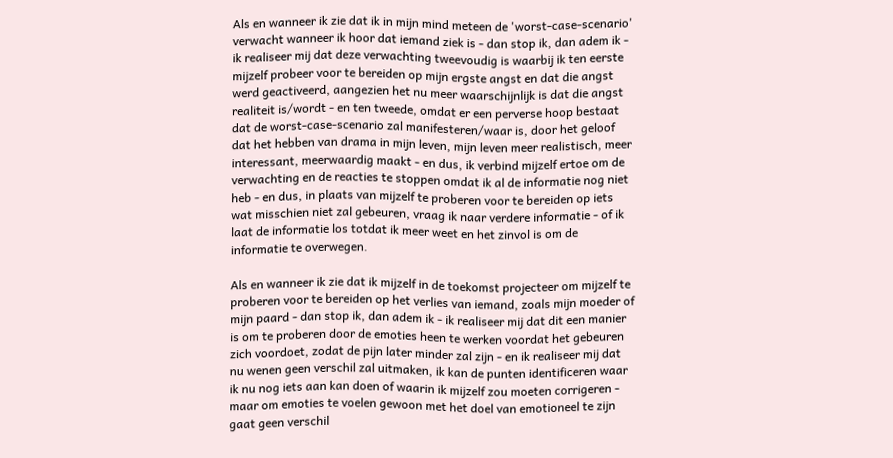Als en wanneer ik zie dat ik in mijn mind meteen de 'worst-case-scenario' verwacht wanneer ik hoor dat iemand ziek is - dan stop ik, dan adem ik - ik realiseer mij dat deze verwachting tweevoudig is waarbij ik ten eerste mijzelf probeer voor te bereiden op mijn ergste angst en dat die angst werd geactiveerd, aangezien het nu meer waarschijnlijk is dat die angst realiteit is/wordt - en ten tweede, omdat er een perverse hoop bestaat dat de worst-case-scenario zal manifesteren/waar is, door het geloof dat het hebben van drama in mijn leven, mijn leven meer realistisch, meer interessant, meerwaardig maakt - en dus, ik verbind mijzelf ertoe om de verwachting en de reacties te stoppen omdat ik al de informatie nog niet heb - en dus, in plaats van mijzelf te proberen voor te bereiden op iets wat misschien niet zal gebeuren, vraag ik naar verdere informatie - of ik laat de informatie los totdat ik meer weet en het zinvol is om de informatie te overwegen.

Als en wanneer ik zie dat ik mijzelf in de toekomst projecteer om mijzelf te proberen voor te bereiden op het verlies van iemand, zoals mijn moeder of mijn paard - dan stop ik, dan adem ik - ik realiseer mij dat dit een manier is om te proberen door de emoties heen te werken voordat het gebeuren zich voordoet, zodat de pijn later minder zal zijn - en ik realiseer mij dat nu wenen geen verschil zal uitmaken, ik kan de punten identificeren waar ik nu nog iets aan kan doen of waarin ik mijzelf zou moeten corrigeren - maar om emoties te voelen gewoon met het doel van emotioneel te zijn gaat geen verschil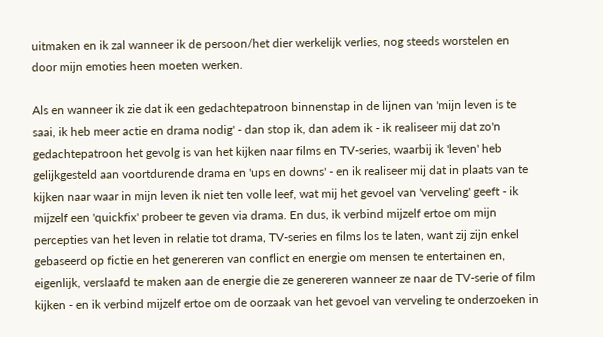uitmaken en ik zal wanneer ik de persoon/het dier werkelijk verlies, nog steeds worstelen en door mijn emoties heen moeten werken.

Als en wanneer ik zie dat ik een gedachtepatroon binnenstap in de lijnen van 'mijn leven is te saai, ik heb meer actie en drama nodig' - dan stop ik, dan adem ik - ik realiseer mij dat zo'n gedachtepatroon het gevolg is van het kijken naar films en TV-series, waarbij ik 'leven' heb gelijkgesteld aan voortdurende drama en 'ups en downs' - en ik realiseer mij dat in plaats van te kijken naar waar in mijn leven ik niet ten volle leef, wat mij het gevoel van 'verveling' geeft - ik mijzelf een 'quickfix' probeer te geven via drama. En dus, ik verbind mijzelf ertoe om mijn percepties van het leven in relatie tot drama, TV-series en films los te laten, want zij zijn enkel gebaseerd op fictie en het genereren van conflict en energie om mensen te entertainen en, eigenlijk, verslaafd te maken aan de energie die ze genereren wanneer ze naar de TV-serie of film kijken - en ik verbind mijzelf ertoe om de oorzaak van het gevoel van verveling te onderzoeken in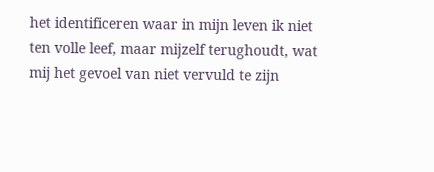het identificeren waar in mijn leven ik niet ten volle leef, maar mijzelf terughoudt, wat mij het gevoel van niet vervuld te zijn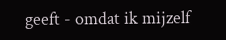geeft - omdat ik mijzelf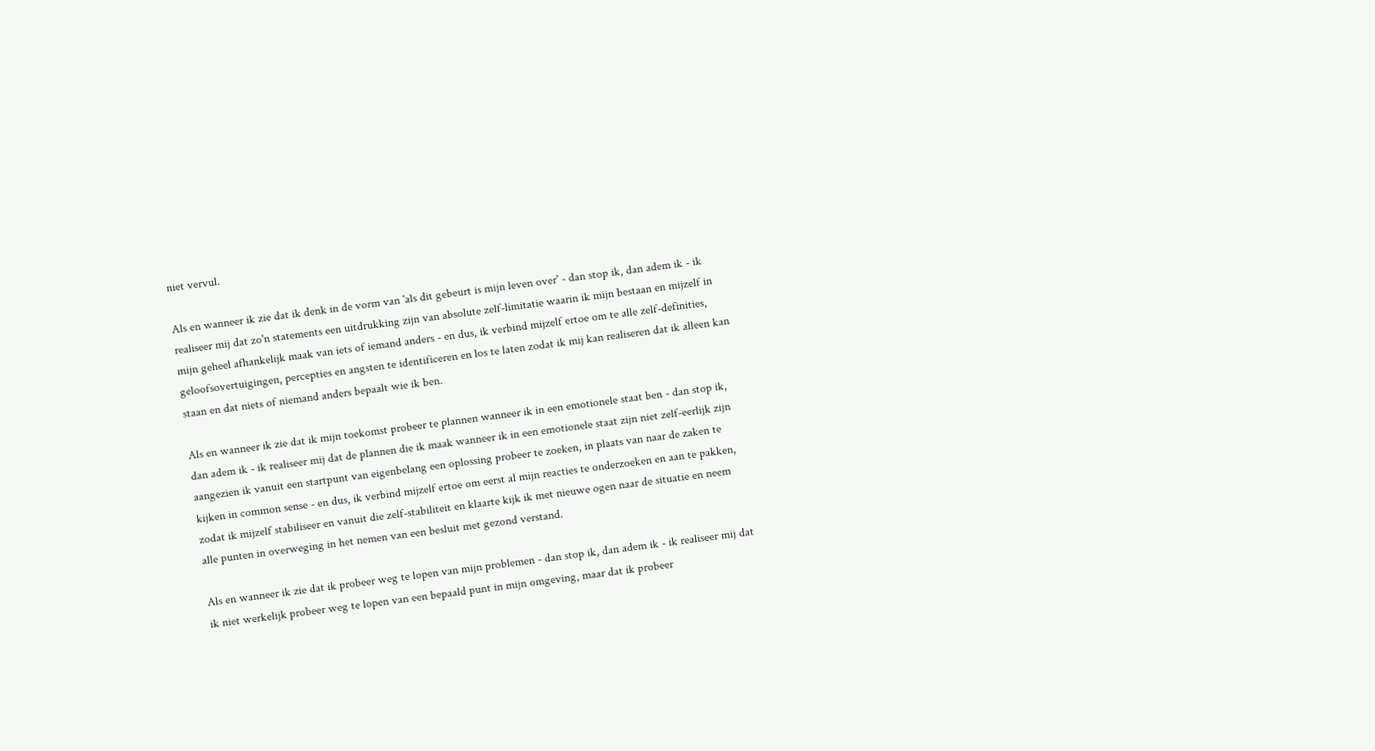niet vervul.

Als en wanneer ik zie dat ik denk in de vorm van 'als dit gebeurt is mijn leven over' - dan stop ik, dan adem ik - ik realiseer mij dat zo'n statements een uitdrukking zijn van absolute zelf-limitatie waarin ik mijn bestaan en mijzelf in mijn geheel afhankelijk maak van iets of iemand anders - en dus, ik verbind mijzelf ertoe om te alle zelf-definities, geloofsovertuigingen, percepties en angsten te identificeren en los te laten zodat ik mij kan realiseren dat ik alleen kan staan en dat niets of niemand anders bepaalt wie ik ben.

Als en wanneer ik zie dat ik mijn toekomst probeer te plannen wanneer ik in een emotionele staat ben - dan stop ik, dan adem ik - ik realiseer mij dat de plannen die ik maak wanneer ik in een emotionele staat zijn niet zelf-eerlijk zijn aangezien ik vanuit een startpunt van eigenbelang een oplossing probeer te zoeken, in plaats van naar de zaken te kijken in common sense - en dus, ik verbind mijzelf ertoe om eerst al mijn reacties te onderzoeken en aan te pakken, zodat ik mijzelf stabiliseer en vanuit die zelf-stabiliteit en klaarte kijk ik met nieuwe ogen naar de situatie en neem alle punten in overweging in het nemen van een besluit met gezond verstand.

Als en wanneer ik zie dat ik probeer weg te lopen van mijn problemen - dan stop ik, dan adem ik - ik realiseer mij dat ik niet werkelijk probeer weg te lopen van een bepaald punt in mijn omgeving, maar dat ik probeer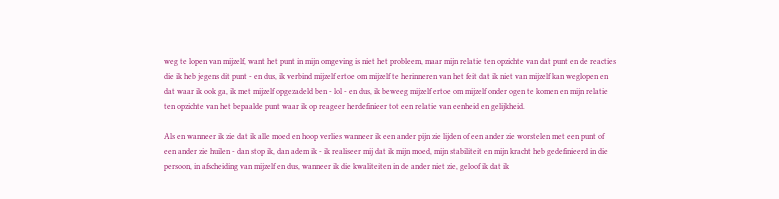weg te lopen van mijzelf, want het punt in mijn omgeving is niet het probleem, maar mijn relatie ten opzichte van dat punt en de reacties die ik heb jegens dit punt - en dus, ik verbind mijzelf ertoe om mijzelf te herinneren van het feit dat ik niet van mijzelf kan weglopen en dat waar ik ook ga, ik met mijzelf opgezadeld ben - lol - en dus, ik beweeg mijzelf ertoe om mijzelf onder ogen te komen en mijn relatie ten opzichte van het bepaalde punt waar ik op reageer herdefinieer tot een relatie van eenheid en gelijkheid.

Als en wanneer ik zie dat ik alle moed en hoop verlies wanneer ik een ander pijn zie lijden of een ander zie worstelen met een punt of een ander zie huilen - dan stop ik, dan adem ik - ik realiseer mij dat ik mijn moed, mijn stabiliteit en mijn kracht heb gedefinieerd in die persoon, in afscheiding van mijzelf en dus, wanneer ik die kwaliteiten in de ander niet zie, geloof ik dat ik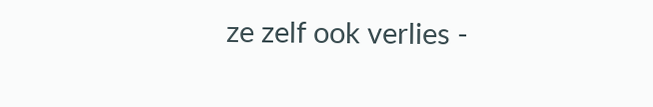ze zelf ook verlies -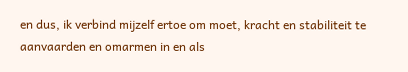en dus, ik verbind mijzelf ertoe om moet, kracht en stabiliteit te aanvaarden en omarmen in en als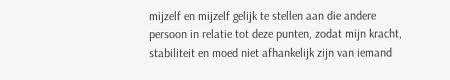mijzelf en mijzelf gelijk te stellen aan die andere persoon in relatie tot deze punten, zodat mijn kracht, stabiliteit en moed niet afhankelijk zijn van iemand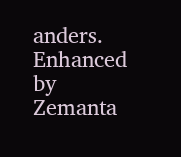anders.
Enhanced by Zemanta